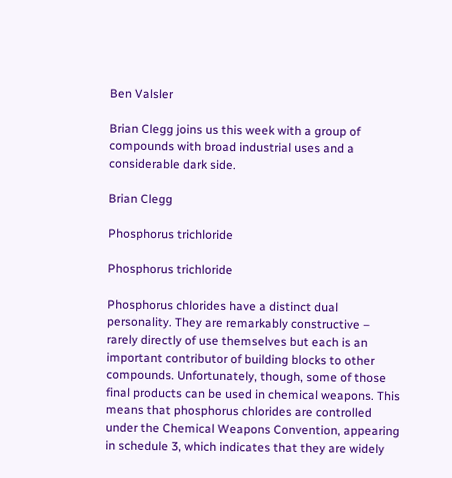Ben Valsler

Brian Clegg joins us this week with a group of compounds with broad industrial uses and a considerable dark side.

Brian Clegg

Phosphorus trichloride

Phosphorus trichloride

Phosphorus chlorides have a distinct dual personality. They are remarkably constructive – rarely directly of use themselves but each is an important contributor of building blocks to other compounds. Unfortunately, though, some of those final products can be used in chemical weapons. This means that phosphorus chlorides are controlled under the Chemical Weapons Convention, appearing in schedule 3, which indicates that they are widely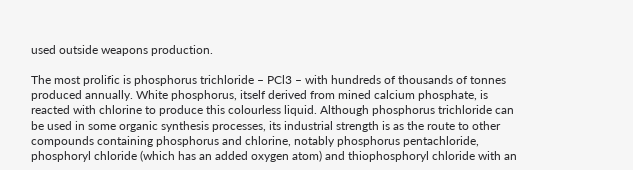used outside weapons production.

The most prolific is phosphorus trichloride – PCl3 – with hundreds of thousands of tonnes produced annually. White phosphorus, itself derived from mined calcium phosphate, is reacted with chlorine to produce this colourless liquid. Although phosphorus trichloride can be used in some organic synthesis processes, its industrial strength is as the route to other compounds containing phosphorus and chlorine, notably phosphorus pentachloride, phosphoryl chloride (which has an added oxygen atom) and thiophosphoryl chloride with an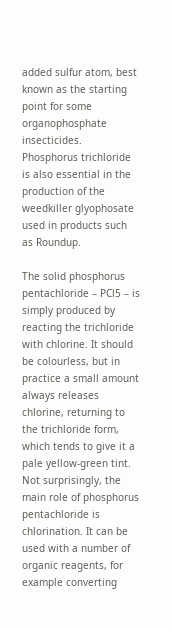added sulfur atom, best known as the starting point for some organophosphate insecticides. Phosphorus trichloride is also essential in the production of the weedkiller glyophosate used in products such as Roundup.

The solid phosphorus pentachloride – PCl5 – is simply produced by reacting the trichloride with chlorine. It should be colourless, but in practice a small amount always releases chlorine, returning to the trichloride form, which tends to give it a pale yellow-green tint. Not surprisingly, the main role of phosphorus pentachloride is chlorination. It can be used with a number of organic reagents, for example converting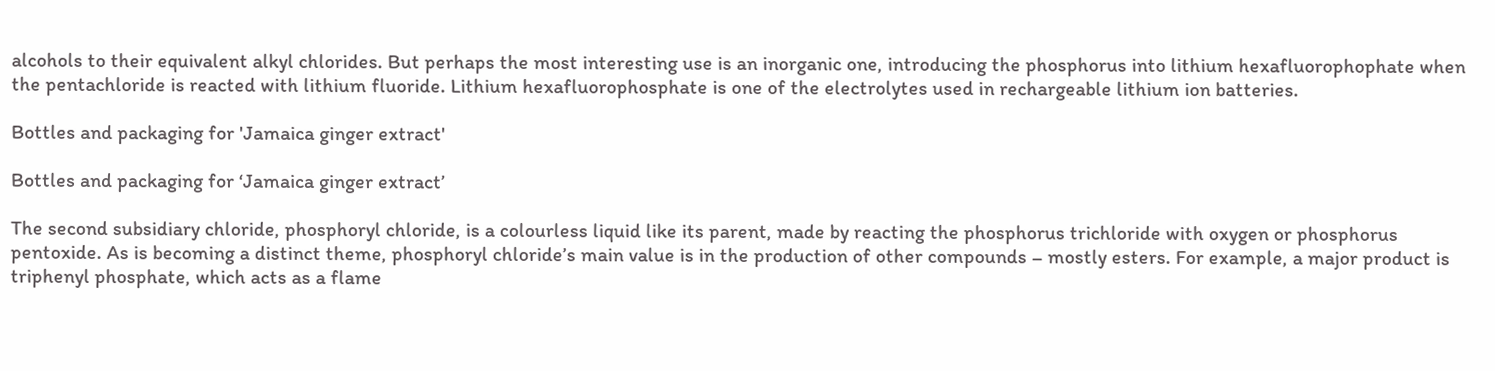alcohols to their equivalent alkyl chlorides. But perhaps the most interesting use is an inorganic one, introducing the phosphorus into lithium hexafluorophophate when the pentachloride is reacted with lithium fluoride. Lithium hexafluorophosphate is one of the electrolytes used in rechargeable lithium ion batteries.

Bottles and packaging for 'Jamaica ginger extract'

Bottles and packaging for ‘Jamaica ginger extract’

The second subsidiary chloride, phosphoryl chloride, is a colourless liquid like its parent, made by reacting the phosphorus trichloride with oxygen or phosphorus pentoxide. As is becoming a distinct theme, phosphoryl chloride’s main value is in the production of other compounds – mostly esters. For example, a major product is triphenyl phosphate, which acts as a flame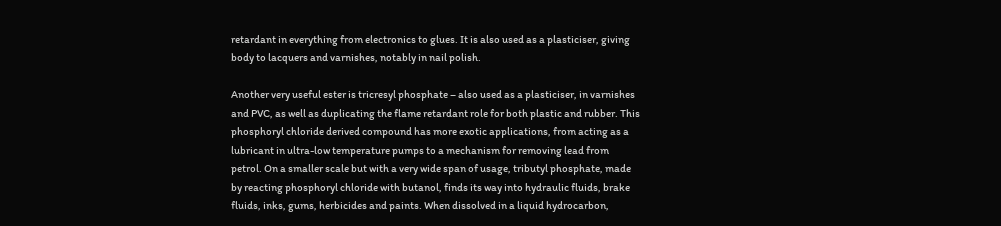retardant in everything from electronics to glues. It is also used as a plasticiser, giving body to lacquers and varnishes, notably in nail polish.

Another very useful ester is tricresyl phosphate – also used as a plasticiser, in varnishes and PVC, as well as duplicating the flame retardant role for both plastic and rubber. This phosphoryl chloride derived compound has more exotic applications, from acting as a lubricant in ultra-low temperature pumps to a mechanism for removing lead from petrol. On a smaller scale but with a very wide span of usage, tributyl phosphate, made by reacting phosphoryl chloride with butanol, finds its way into hydraulic fluids, brake fluids, inks, gums, herbicides and paints. When dissolved in a liquid hydrocarbon,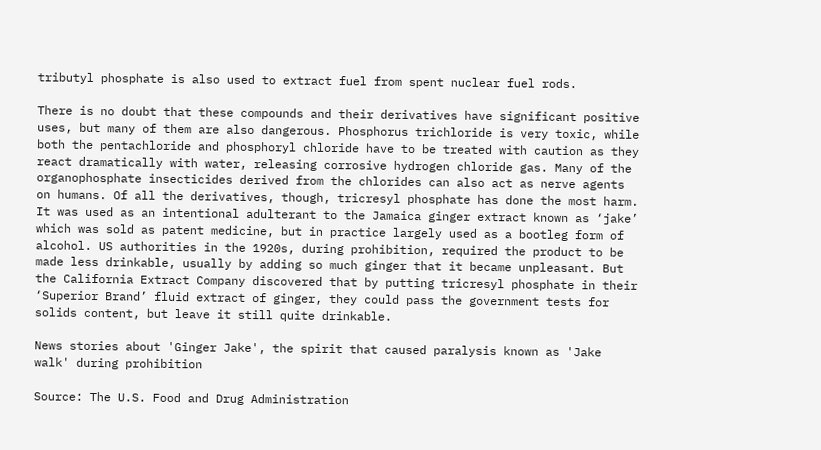tributyl phosphate is also used to extract fuel from spent nuclear fuel rods.

There is no doubt that these compounds and their derivatives have significant positive uses, but many of them are also dangerous. Phosphorus trichloride is very toxic, while both the pentachloride and phosphoryl chloride have to be treated with caution as they react dramatically with water, releasing corrosive hydrogen chloride gas. Many of the organophosphate insecticides derived from the chlorides can also act as nerve agents on humans. Of all the derivatives, though, tricresyl phosphate has done the most harm. It was used as an intentional adulterant to the Jamaica ginger extract known as ‘jake’ which was sold as patent medicine, but in practice largely used as a bootleg form of alcohol. US authorities in the 1920s, during prohibition, required the product to be made less drinkable, usually by adding so much ginger that it became unpleasant. But the California Extract Company discovered that by putting tricresyl phosphate in their ‘Superior Brand’ fluid extract of ginger, they could pass the government tests for solids content, but leave it still quite drinkable.

News stories about 'Ginger Jake', the spirit that caused paralysis known as 'Jake walk' during prohibition

Source: The U.S. Food and Drug Administration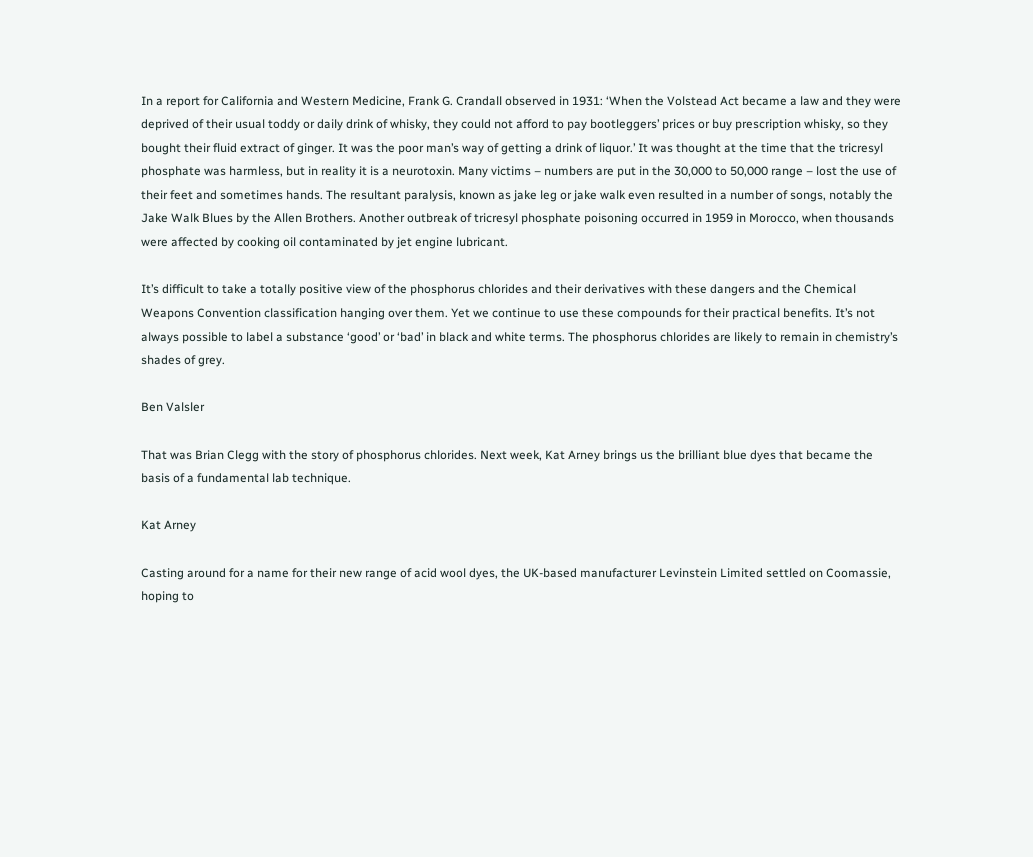In a report for California and Western Medicine, Frank G. Crandall observed in 1931: ‘When the Volstead Act became a law and they were deprived of their usual toddy or daily drink of whisky, they could not afford to pay bootleggers’ prices or buy prescription whisky, so they bought their fluid extract of ginger. It was the poor man’s way of getting a drink of liquor.’ It was thought at the time that the tricresyl phosphate was harmless, but in reality it is a neurotoxin. Many victims – numbers are put in the 30,000 to 50,000 range – lost the use of their feet and sometimes hands. The resultant paralysis, known as jake leg or jake walk even resulted in a number of songs, notably the Jake Walk Blues by the Allen Brothers. Another outbreak of tricresyl phosphate poisoning occurred in 1959 in Morocco, when thousands were affected by cooking oil contaminated by jet engine lubricant.

It’s difficult to take a totally positive view of the phosphorus chlorides and their derivatives with these dangers and the Chemical Weapons Convention classification hanging over them. Yet we continue to use these compounds for their practical benefits. It’s not always possible to label a substance ‘good’ or ‘bad’ in black and white terms. The phosphorus chlorides are likely to remain in chemistry’s shades of grey.

Ben Valsler

That was Brian Clegg with the story of phosphorus chlorides. Next week, Kat Arney brings us the brilliant blue dyes that became the basis of a fundamental lab technique.

Kat Arney

Casting around for a name for their new range of acid wool dyes, the UK-based manufacturer Levinstein Limited settled on Coomassie, hoping to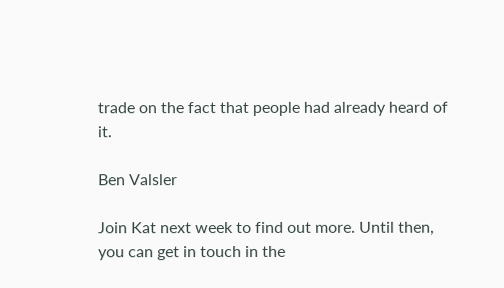trade on the fact that people had already heard of it.

Ben Valsler

Join Kat next week to find out more. Until then, you can get in touch in the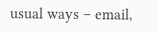usual ways – email,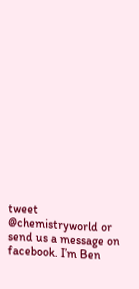tweet @chemistryworld or send us a message on facebook. I’m Ben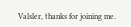Valsler, thanks for joining me.